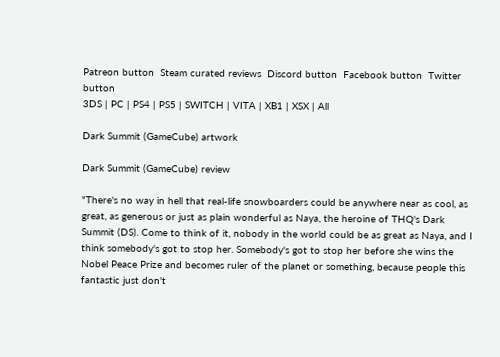Patreon button  Steam curated reviews  Discord button  Facebook button  Twitter button
3DS | PC | PS4 | PS5 | SWITCH | VITA | XB1 | XSX | All

Dark Summit (GameCube) artwork

Dark Summit (GameCube) review

"There's no way in hell that real-life snowboarders could be anywhere near as cool, as great, as generous or just as plain wonderful as Naya, the heroine of THQ's Dark Summit (DS). Come to think of it, nobody in the world could be as great as Naya, and I think somebody's got to stop her. Somebody's got to stop her before she wins the Nobel Peace Prize and becomes ruler of the planet or something, because people this fantastic just don't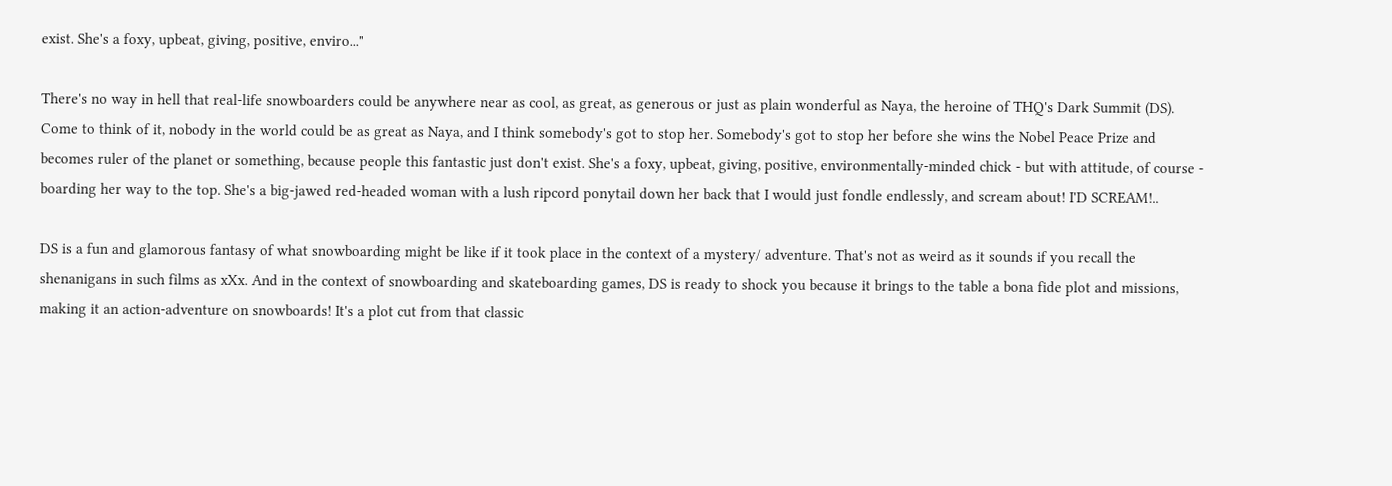exist. She's a foxy, upbeat, giving, positive, enviro..."

There's no way in hell that real-life snowboarders could be anywhere near as cool, as great, as generous or just as plain wonderful as Naya, the heroine of THQ's Dark Summit (DS). Come to think of it, nobody in the world could be as great as Naya, and I think somebody's got to stop her. Somebody's got to stop her before she wins the Nobel Peace Prize and becomes ruler of the planet or something, because people this fantastic just don't exist. She's a foxy, upbeat, giving, positive, environmentally-minded chick - but with attitude, of course - boarding her way to the top. She's a big-jawed red-headed woman with a lush ripcord ponytail down her back that I would just fondle endlessly, and scream about! I'D SCREAM!..

DS is a fun and glamorous fantasy of what snowboarding might be like if it took place in the context of a mystery/ adventure. That's not as weird as it sounds if you recall the shenanigans in such films as xXx. And in the context of snowboarding and skateboarding games, DS is ready to shock you because it brings to the table a bona fide plot and missions, making it an action-adventure on snowboards! It's a plot cut from that classic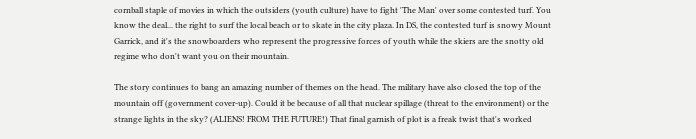cornball staple of movies in which the outsiders (youth culture) have to fight 'The Man' over some contested turf. You know the deal... the right to surf the local beach or to skate in the city plaza. In DS, the contested turf is snowy Mount Garrick, and it's the snowboarders who represent the progressive forces of youth while the skiers are the snotty old regime who don't want you on their mountain.

The story continues to bang an amazing number of themes on the head. The military have also closed the top of the mountain off (government cover-up). Could it be because of all that nuclear spillage (threat to the environment) or the strange lights in the sky? (ALIENS! FROM THE FUTURE!) That final garnish of plot is a freak twist that's worked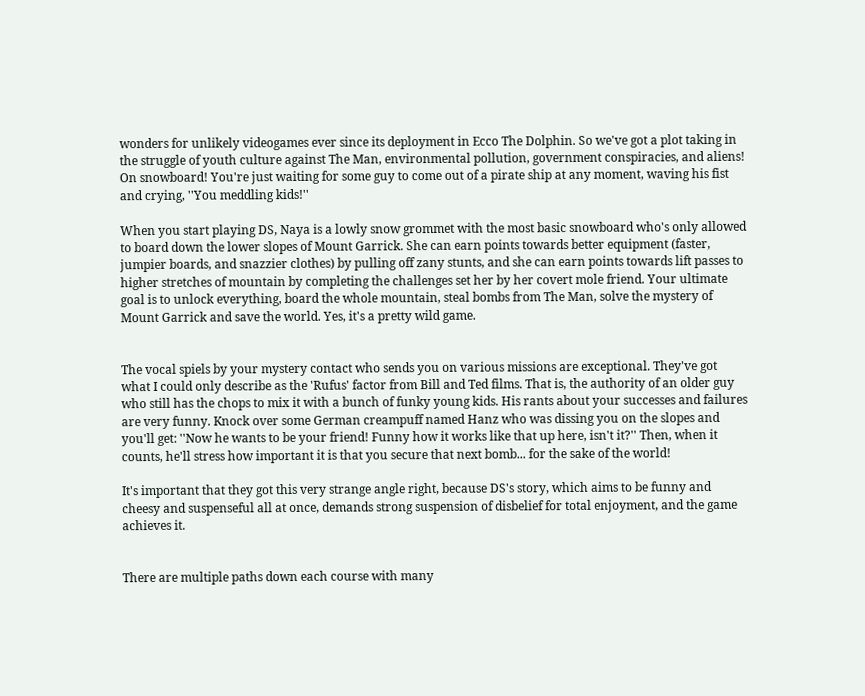wonders for unlikely videogames ever since its deployment in Ecco The Dolphin. So we've got a plot taking in the struggle of youth culture against The Man, environmental pollution, government conspiracies, and aliens! On snowboard! You're just waiting for some guy to come out of a pirate ship at any moment, waving his fist and crying, ''You meddling kids!''

When you start playing DS, Naya is a lowly snow grommet with the most basic snowboard who's only allowed to board down the lower slopes of Mount Garrick. She can earn points towards better equipment (faster, jumpier boards, and snazzier clothes) by pulling off zany stunts, and she can earn points towards lift passes to higher stretches of mountain by completing the challenges set her by her covert mole friend. Your ultimate goal is to unlock everything, board the whole mountain, steal bombs from The Man, solve the mystery of Mount Garrick and save the world. Yes, it's a pretty wild game.


The vocal spiels by your mystery contact who sends you on various missions are exceptional. They've got what I could only describe as the 'Rufus' factor from Bill and Ted films. That is, the authority of an older guy who still has the chops to mix it with a bunch of funky young kids. His rants about your successes and failures are very funny. Knock over some German creampuff named Hanz who was dissing you on the slopes and you'll get: ''Now he wants to be your friend! Funny how it works like that up here, isn't it?'' Then, when it counts, he'll stress how important it is that you secure that next bomb... for the sake of the world!

It's important that they got this very strange angle right, because DS's story, which aims to be funny and cheesy and suspenseful all at once, demands strong suspension of disbelief for total enjoyment, and the game achieves it.


There are multiple paths down each course with many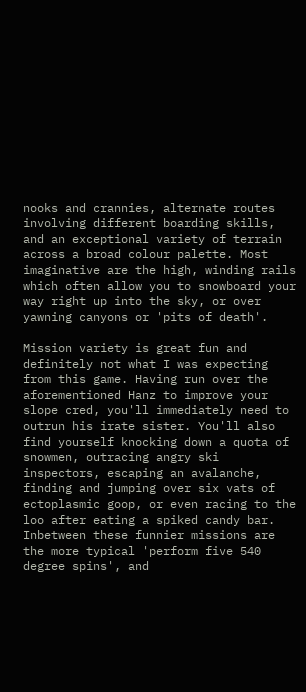nooks and crannies, alternate routes involving different boarding skills, and an exceptional variety of terrain across a broad colour palette. Most imaginative are the high, winding rails which often allow you to snowboard your way right up into the sky, or over yawning canyons or 'pits of death'.

Mission variety is great fun and definitely not what I was expecting from this game. Having run over the aforementioned Hanz to improve your slope cred, you'll immediately need to outrun his irate sister. You'll also find yourself knocking down a quota of snowmen, outracing angry ski inspectors, escaping an avalanche, finding and jumping over six vats of ectoplasmic goop, or even racing to the loo after eating a spiked candy bar. Inbetween these funnier missions are the more typical 'perform five 540 degree spins', and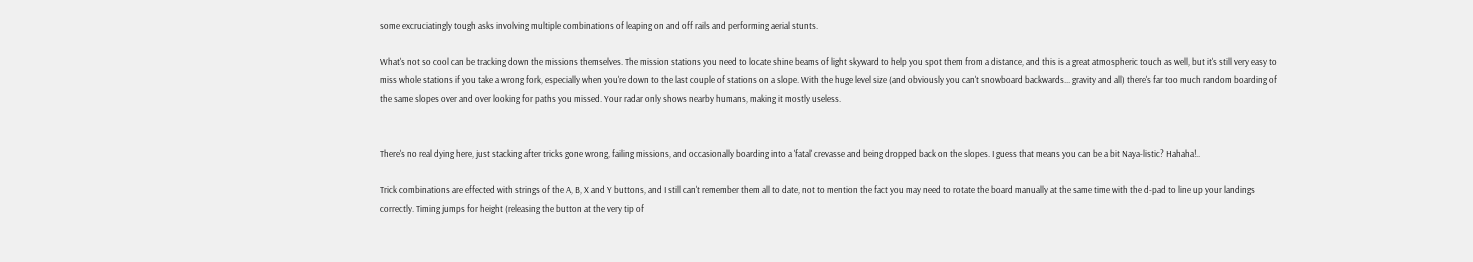some excruciatingly tough asks involving multiple combinations of leaping on and off rails and performing aerial stunts.

What's not so cool can be tracking down the missions themselves. The mission stations you need to locate shine beams of light skyward to help you spot them from a distance, and this is a great atmospheric touch as well, but it's still very easy to miss whole stations if you take a wrong fork, especially when you're down to the last couple of stations on a slope. With the huge level size (and obviously you can't snowboard backwards... gravity and all) there's far too much random boarding of the same slopes over and over looking for paths you missed. Your radar only shows nearby humans, making it mostly useless.


There's no real dying here, just stacking after tricks gone wrong, failing missions, and occasionally boarding into a 'fatal' crevasse and being dropped back on the slopes. I guess that means you can be a bit Naya-listic? Hahaha!..

Trick combinations are effected with strings of the A, B, X and Y buttons, and I still can't remember them all to date, not to mention the fact you may need to rotate the board manually at the same time with the d-pad to line up your landings correctly. Timing jumps for height (releasing the button at the very tip of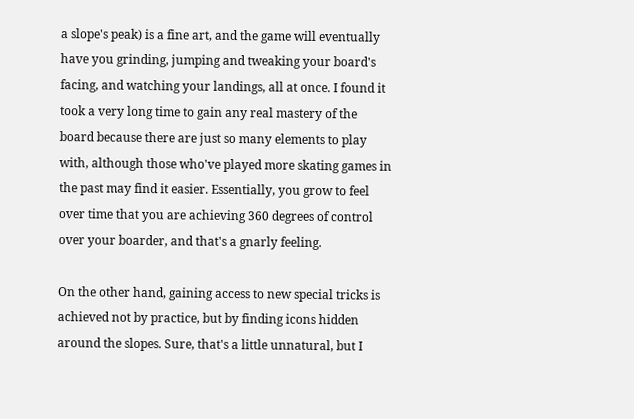a slope's peak) is a fine art, and the game will eventually have you grinding, jumping and tweaking your board's facing, and watching your landings, all at once. I found it took a very long time to gain any real mastery of the board because there are just so many elements to play with, although those who've played more skating games in the past may find it easier. Essentially, you grow to feel over time that you are achieving 360 degrees of control over your boarder, and that's a gnarly feeling.

On the other hand, gaining access to new special tricks is achieved not by practice, but by finding icons hidden around the slopes. Sure, that's a little unnatural, but I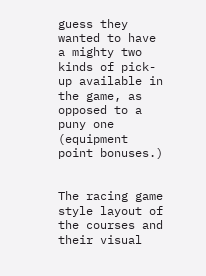guess they wanted to have a mighty two kinds of pick-up available in the game, as opposed to a puny one (equipment point bonuses.)


The racing game style layout of the courses and their visual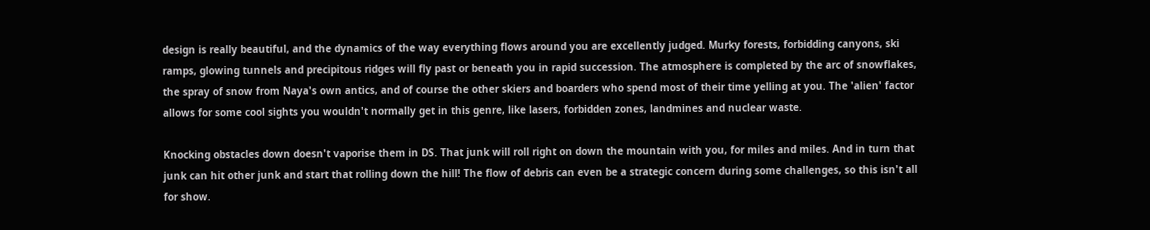design is really beautiful, and the dynamics of the way everything flows around you are excellently judged. Murky forests, forbidding canyons, ski ramps, glowing tunnels and precipitous ridges will fly past or beneath you in rapid succession. The atmosphere is completed by the arc of snowflakes, the spray of snow from Naya's own antics, and of course the other skiers and boarders who spend most of their time yelling at you. The 'alien' factor allows for some cool sights you wouldn't normally get in this genre, like lasers, forbidden zones, landmines and nuclear waste.

Knocking obstacles down doesn't vaporise them in DS. That junk will roll right on down the mountain with you, for miles and miles. And in turn that junk can hit other junk and start that rolling down the hill! The flow of debris can even be a strategic concern during some challenges, so this isn't all for show.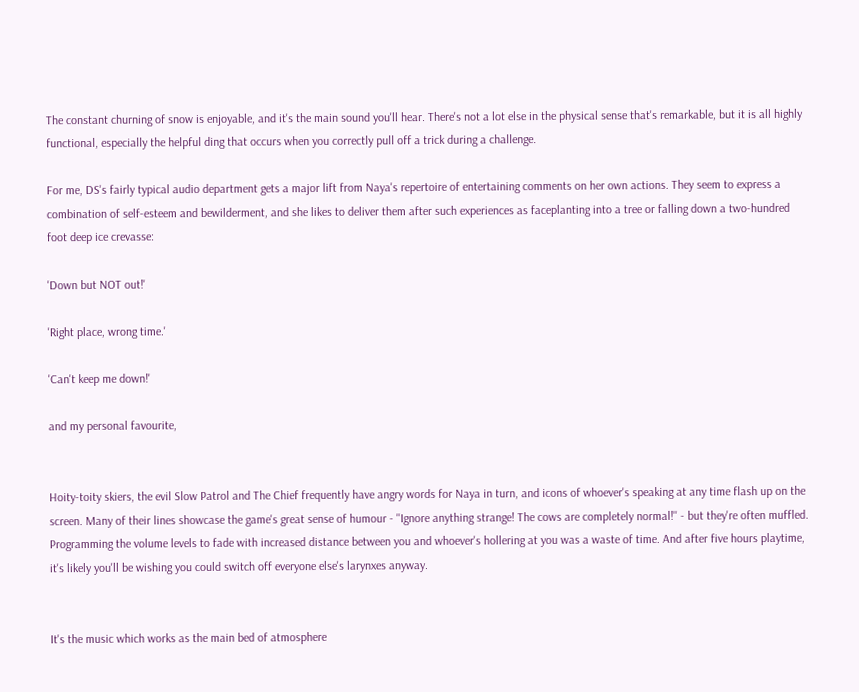The constant churning of snow is enjoyable, and it's the main sound you'll hear. There's not a lot else in the physical sense that's remarkable, but it is all highly functional, especially the helpful ding that occurs when you correctly pull off a trick during a challenge.

For me, DS's fairly typical audio department gets a major lift from Naya's repertoire of entertaining comments on her own actions. They seem to express a combination of self-esteem and bewilderment, and she likes to deliver them after such experiences as faceplanting into a tree or falling down a two-hundred foot deep ice crevasse:

'Down but NOT out!'

'Right place, wrong time.'

'Can't keep me down!'

and my personal favourite,


Hoity-toity skiers, the evil Slow Patrol and The Chief frequently have angry words for Naya in turn, and icons of whoever's speaking at any time flash up on the screen. Many of their lines showcase the game's great sense of humour - ''Ignore anything strange! The cows are completely normal!'' - but they're often muffled. Programming the volume levels to fade with increased distance between you and whoever's hollering at you was a waste of time. And after five hours playtime, it's likely you'll be wishing you could switch off everyone else's larynxes anyway.


It's the music which works as the main bed of atmosphere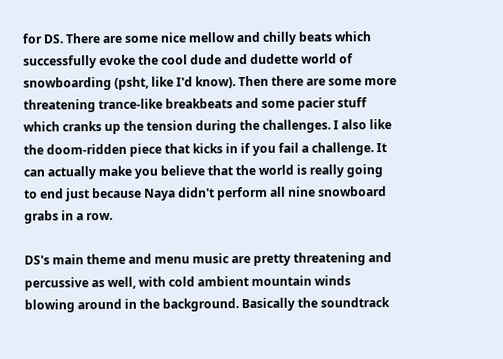for DS. There are some nice mellow and chilly beats which successfully evoke the cool dude and dudette world of snowboarding (psht, like I'd know). Then there are some more threatening trance-like breakbeats and some pacier stuff which cranks up the tension during the challenges. I also like the doom-ridden piece that kicks in if you fail a challenge. It can actually make you believe that the world is really going to end just because Naya didn't perform all nine snowboard grabs in a row.

DS's main theme and menu music are pretty threatening and percussive as well, with cold ambient mountain winds blowing around in the background. Basically the soundtrack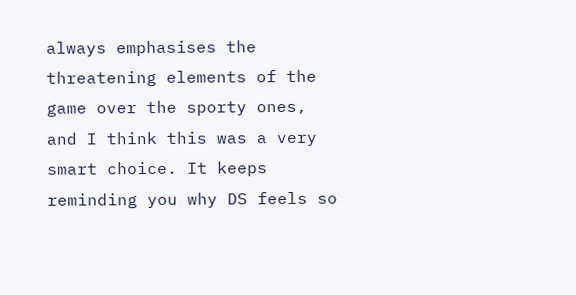always emphasises the threatening elements of the game over the sporty ones, and I think this was a very smart choice. It keeps reminding you why DS feels so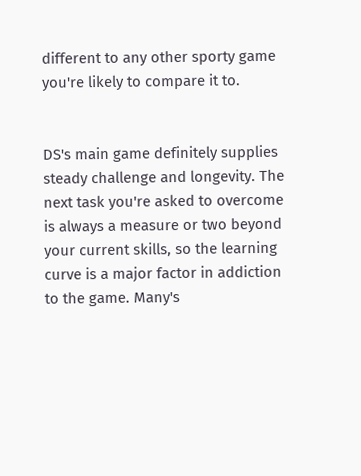different to any other sporty game you're likely to compare it to.


DS's main game definitely supplies steady challenge and longevity. The next task you're asked to overcome is always a measure or two beyond your current skills, so the learning curve is a major factor in addiction to the game. Many's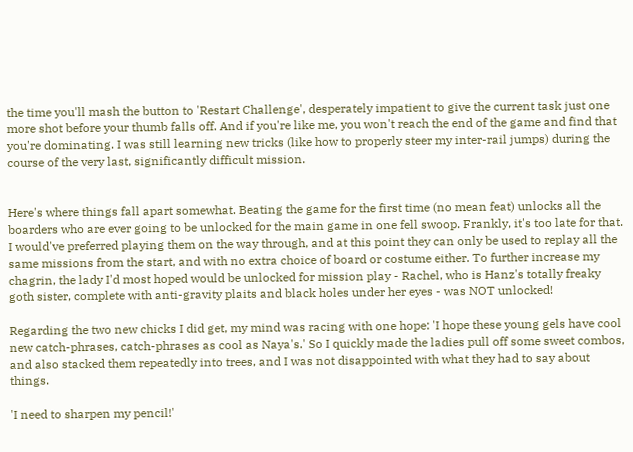the time you'll mash the button to 'Restart Challenge', desperately impatient to give the current task just one more shot before your thumb falls off. And if you're like me, you won't reach the end of the game and find that you're dominating. I was still learning new tricks (like how to properly steer my inter-rail jumps) during the course of the very last, significantly difficult mission.


Here's where things fall apart somewhat. Beating the game for the first time (no mean feat) unlocks all the boarders who are ever going to be unlocked for the main game in one fell swoop. Frankly, it's too late for that. I would've preferred playing them on the way through, and at this point they can only be used to replay all the same missions from the start, and with no extra choice of board or costume either. To further increase my chagrin, the lady I'd most hoped would be unlocked for mission play - Rachel, who is Hanz's totally freaky goth sister, complete with anti-gravity plaits and black holes under her eyes - was NOT unlocked!

Regarding the two new chicks I did get, my mind was racing with one hope: 'I hope these young gels have cool new catch-phrases, catch-phrases as cool as Naya's.' So I quickly made the ladies pull off some sweet combos, and also stacked them repeatedly into trees, and I was not disappointed with what they had to say about things.

'I need to sharpen my pencil!'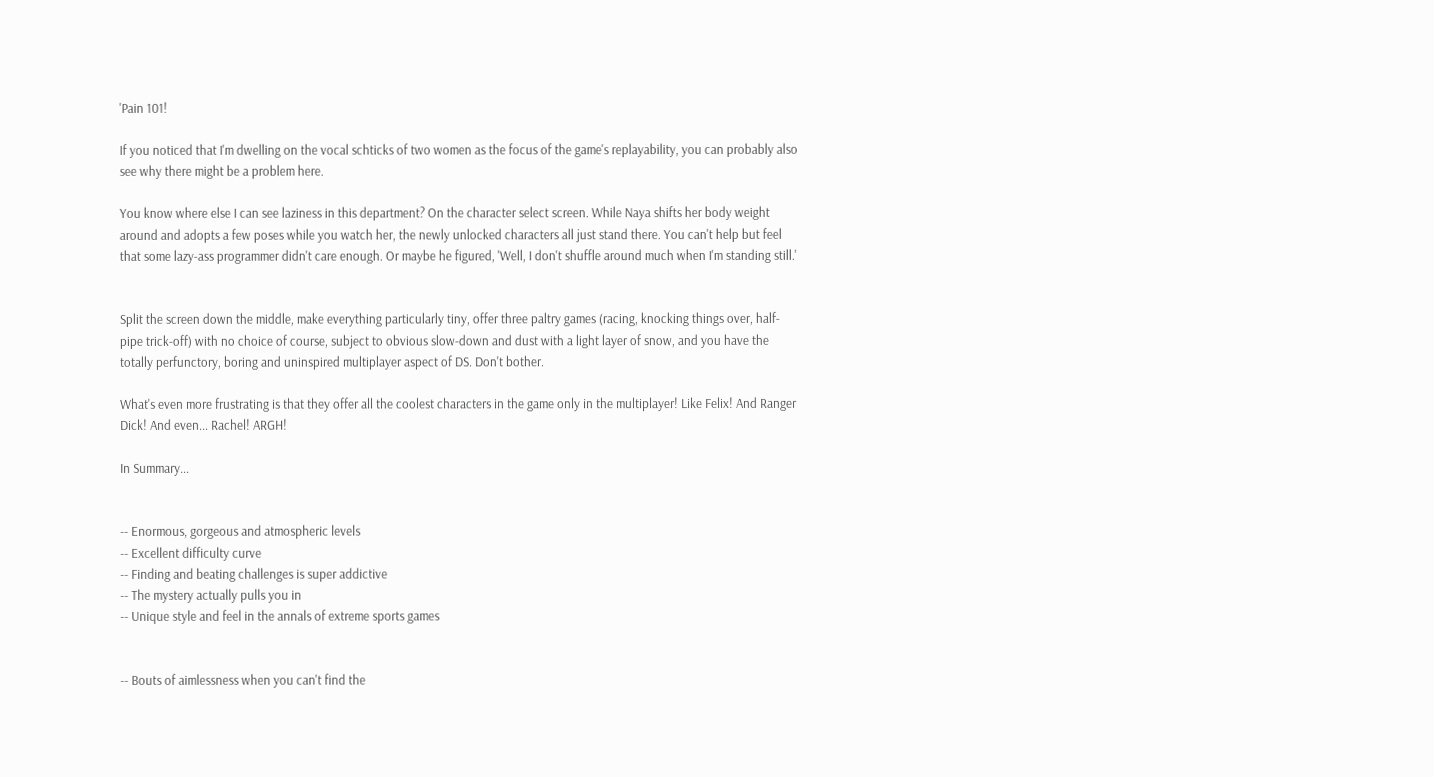'Pain 101!

If you noticed that I'm dwelling on the vocal schticks of two women as the focus of the game's replayability, you can probably also see why there might be a problem here.

You know where else I can see laziness in this department? On the character select screen. While Naya shifts her body weight around and adopts a few poses while you watch her, the newly unlocked characters all just stand there. You can't help but feel that some lazy-ass programmer didn't care enough. Or maybe he figured, 'Well, I don't shuffle around much when I'm standing still.'


Split the screen down the middle, make everything particularly tiny, offer three paltry games (racing, knocking things over, half-pipe trick-off) with no choice of course, subject to obvious slow-down and dust with a light layer of snow, and you have the totally perfunctory, boring and uninspired multiplayer aspect of DS. Don't bother.

What's even more frustrating is that they offer all the coolest characters in the game only in the multiplayer! Like Felix! And Ranger Dick! And even... Rachel! ARGH!

In Summary...


-- Enormous, gorgeous and atmospheric levels
-- Excellent difficulty curve
-- Finding and beating challenges is super addictive
-- The mystery actually pulls you in
-- Unique style and feel in the annals of extreme sports games


-- Bouts of aimlessness when you can't find the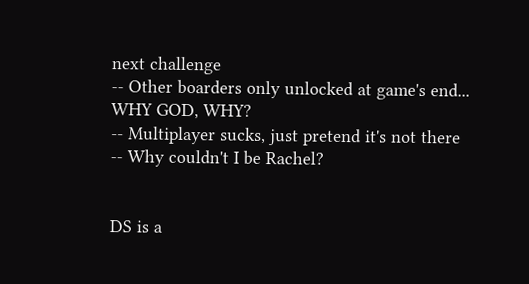next challenge
-- Other boarders only unlocked at game's end... WHY GOD, WHY?
-- Multiplayer sucks, just pretend it's not there
-- Why couldn't I be Rachel?


DS is a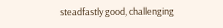steadfastly good, challenging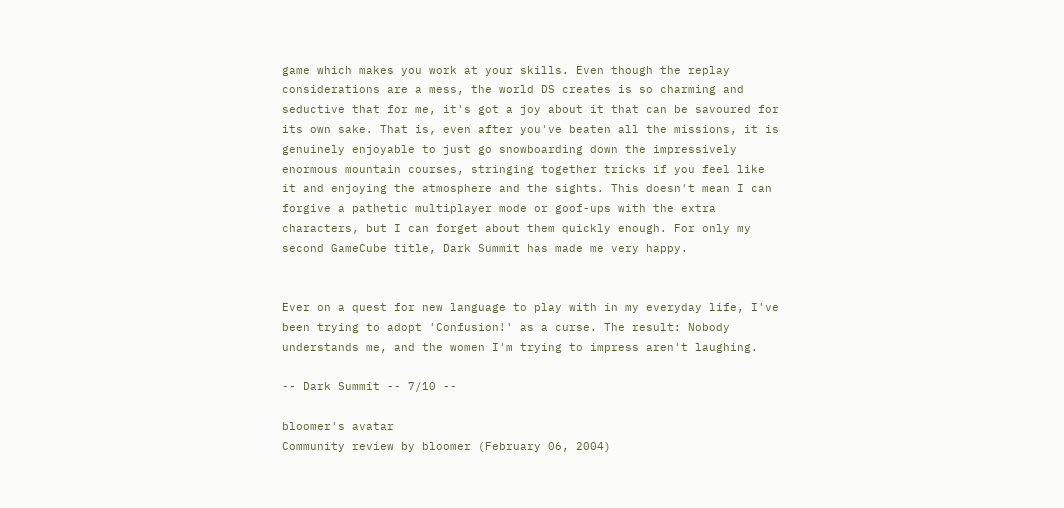game which makes you work at your skills. Even though the replay considerations are a mess, the world DS creates is so charming and seductive that for me, it's got a joy about it that can be savoured for its own sake. That is, even after you've beaten all the missions, it is genuinely enjoyable to just go snowboarding down the impressively enormous mountain courses, stringing together tricks if you feel like it and enjoying the atmosphere and the sights. This doesn't mean I can forgive a pathetic multiplayer mode or goof-ups with the extra characters, but I can forget about them quickly enough. For only my second GameCube title, Dark Summit has made me very happy.


Ever on a quest for new language to play with in my everyday life, I've been trying to adopt 'Confusion!' as a curse. The result: Nobody understands me, and the women I'm trying to impress aren't laughing.

-- Dark Summit -- 7/10 --

bloomer's avatar
Community review by bloomer (February 06, 2004)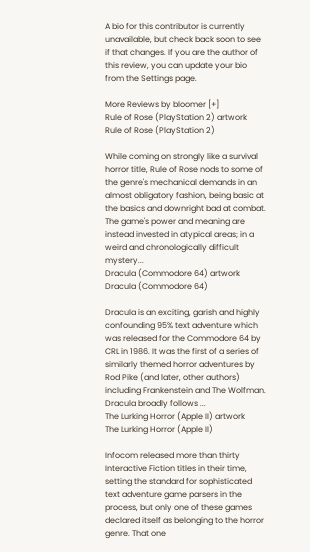A bio for this contributor is currently unavailable, but check back soon to see if that changes. If you are the author of this review, you can update your bio from the Settings page.

More Reviews by bloomer [+]
Rule of Rose (PlayStation 2) artwork
Rule of Rose (PlayStation 2)

While coming on strongly like a survival horror title, Rule of Rose nods to some of the genre's mechanical demands in an almost obligatory fashion, being basic at the basics and downright bad at combat. The game's power and meaning are instead invested in atypical areas; in a weird and chronologically difficult mystery...
Dracula (Commodore 64) artwork
Dracula (Commodore 64)

Dracula is an exciting, garish and highly confounding 95% text adventure which was released for the Commodore 64 by CRL in 1986. It was the first of a series of similarly themed horror adventures by Rod Pike (and later, other authors) including Frankenstein and The Wolfman. Dracula broadly follows ...
The Lurking Horror (Apple II) artwork
The Lurking Horror (Apple II)

Infocom released more than thirty Interactive Fiction titles in their time, setting the standard for sophisticated text adventure game parsers in the process, but only one of these games declared itself as belonging to the horror genre. That one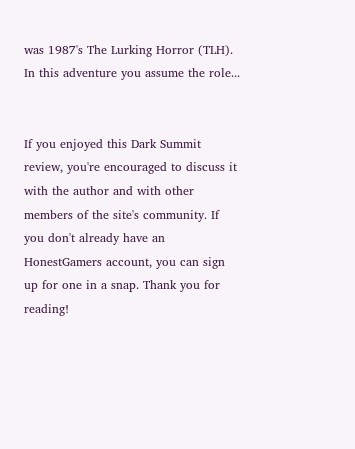was 1987's The Lurking Horror (TLH). In this adventure you assume the role...


If you enjoyed this Dark Summit review, you're encouraged to discuss it with the author and with other members of the site's community. If you don't already have an HonestGamers account, you can sign up for one in a snap. Thank you for reading!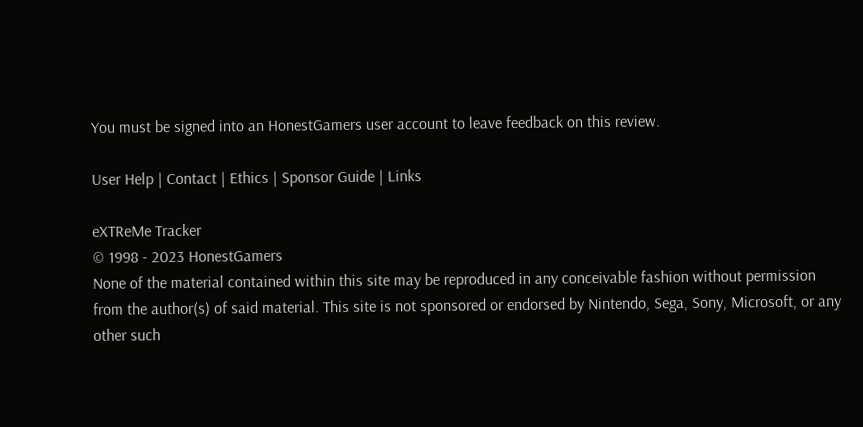You must be signed into an HonestGamers user account to leave feedback on this review.

User Help | Contact | Ethics | Sponsor Guide | Links

eXTReMe Tracker
© 1998 - 2023 HonestGamers
None of the material contained within this site may be reproduced in any conceivable fashion without permission from the author(s) of said material. This site is not sponsored or endorsed by Nintendo, Sega, Sony, Microsoft, or any other such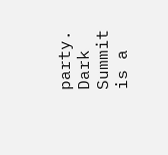party. Dark Summit is a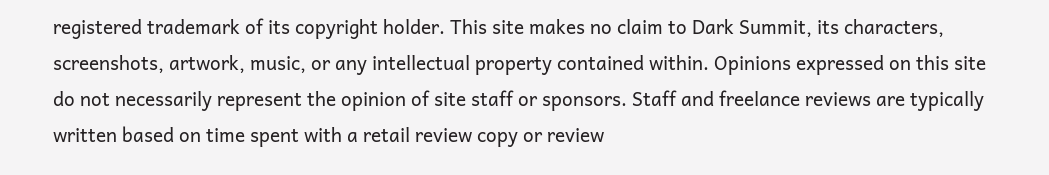registered trademark of its copyright holder. This site makes no claim to Dark Summit, its characters, screenshots, artwork, music, or any intellectual property contained within. Opinions expressed on this site do not necessarily represent the opinion of site staff or sponsors. Staff and freelance reviews are typically written based on time spent with a retail review copy or review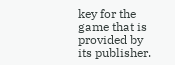key for the game that is provided by its publisher.